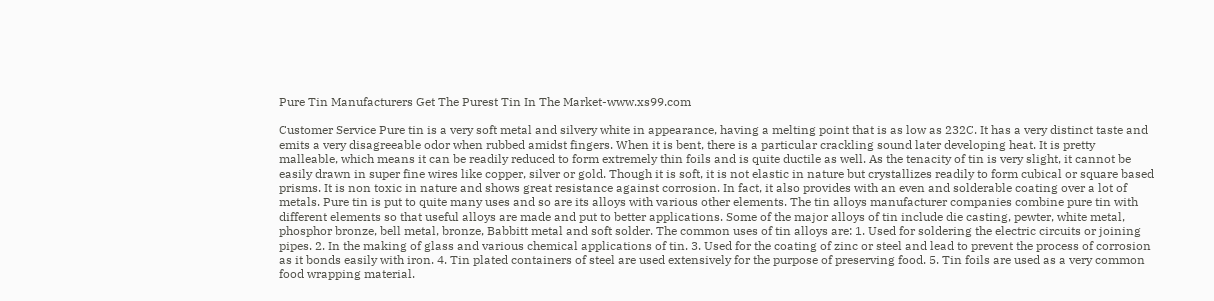Pure Tin Manufacturers Get The Purest Tin In The Market-www.xs99.com

Customer Service Pure tin is a very soft metal and silvery white in appearance, having a melting point that is as low as 232C. It has a very distinct taste and emits a very disagreeable odor when rubbed amidst fingers. When it is bent, there is a particular crackling sound later developing heat. It is pretty malleable, which means it can be readily reduced to form extremely thin foils and is quite ductile as well. As the tenacity of tin is very slight, it cannot be easily drawn in super fine wires like copper, silver or gold. Though it is soft, it is not elastic in nature but crystallizes readily to form cubical or square based prisms. It is non toxic in nature and shows great resistance against corrosion. In fact, it also provides with an even and solderable coating over a lot of metals. Pure tin is put to quite many uses and so are its alloys with various other elements. The tin alloys manufacturer companies combine pure tin with different elements so that useful alloys are made and put to better applications. Some of the major alloys of tin include die casting, pewter, white metal, phosphor bronze, bell metal, bronze, Babbitt metal and soft solder. The common uses of tin alloys are: 1. Used for soldering the electric circuits or joining pipes. 2. In the making of glass and various chemical applications of tin. 3. Used for the coating of zinc or steel and lead to prevent the process of corrosion as it bonds easily with iron. 4. Tin plated containers of steel are used extensively for the purpose of preserving food. 5. Tin foils are used as a very common food wrapping material.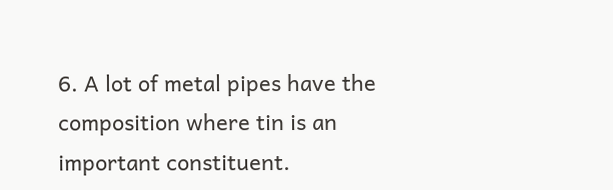6. A lot of metal pipes have the composition where tin is an important constituent.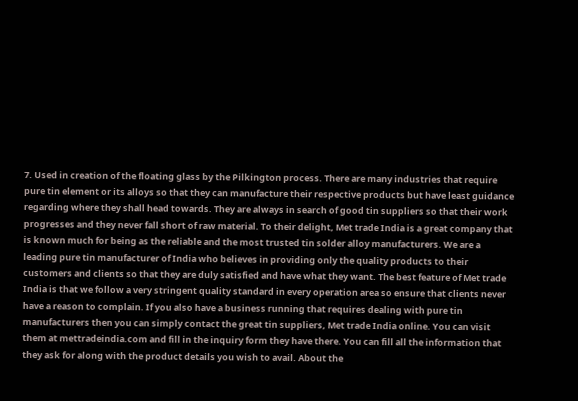7. Used in creation of the floating glass by the Pilkington process. There are many industries that require pure tin element or its alloys so that they can manufacture their respective products but have least guidance regarding where they shall head towards. They are always in search of good tin suppliers so that their work progresses and they never fall short of raw material. To their delight, Met trade India is a great company that is known much for being as the reliable and the most trusted tin solder alloy manufacturers. We are a leading pure tin manufacturer of India who believes in providing only the quality products to their customers and clients so that they are duly satisfied and have what they want. The best feature of Met trade India is that we follow a very stringent quality standard in every operation area so ensure that clients never have a reason to complain. If you also have a business running that requires dealing with pure tin manufacturers then you can simply contact the great tin suppliers, Met trade India online. You can visit them at mettradeindia.com and fill in the inquiry form they have there. You can fill all the information that they ask for along with the product details you wish to avail. About the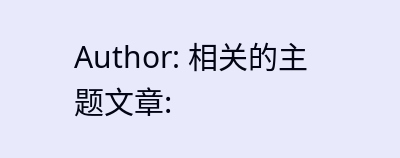Author: 相关的主题文章: